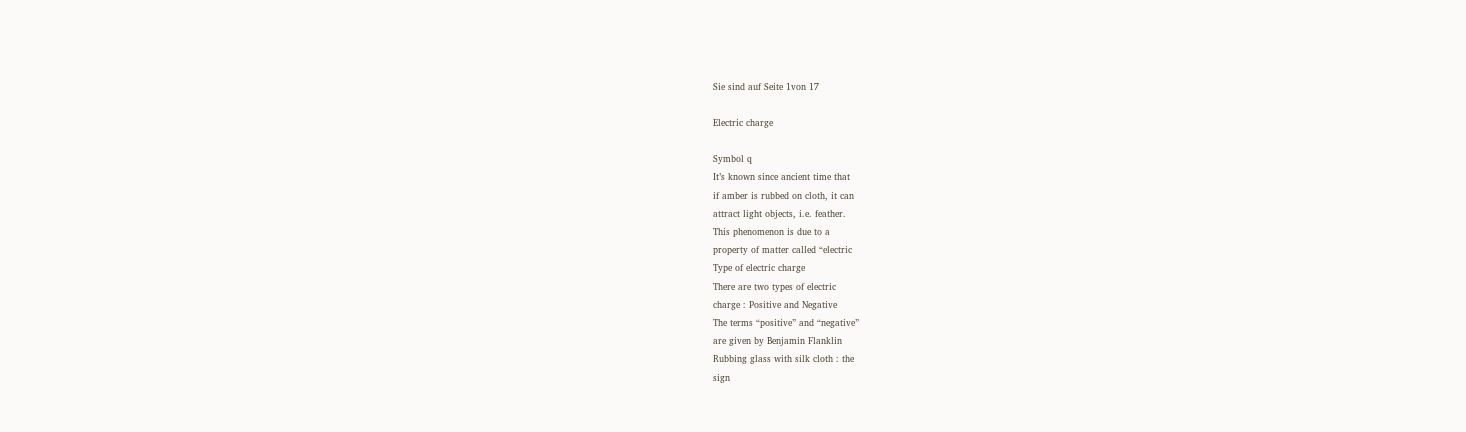Sie sind auf Seite 1von 17

Electric charge

Symbol q
It’s known since ancient time that
if amber is rubbed on cloth, it can
attract light objects, i.e. feather.
This phenomenon is due to a
property of matter called “electric
Type of electric charge
There are two types of electric
charge : Positive and Negative
The terms “positive” and “negative”
are given by Benjamin Flanklin
Rubbing glass with silk cloth : the
sign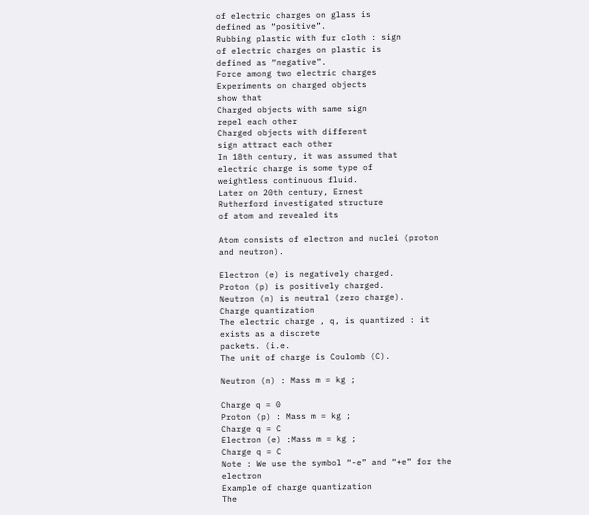of electric charges on glass is
defined as “positive”.
Rubbing plastic with fur cloth : sign
of electric charges on plastic is
defined as “negative”.
Force among two electric charges
Experiments on charged objects
show that
Charged objects with same sign
repel each other
Charged objects with different
sign attract each other
In 18th century, it was assumed that
electric charge is some type of
weightless continuous fluid.
Later on 20th century, Ernest
Rutherford investigated structure
of atom and revealed its

Atom consists of electron and nuclei (proton and neutron).

Electron (e) is negatively charged.
Proton (p) is positively charged.
Neutron (n) is neutral (zero charge).
Charge quantization
The electric charge , q, is quantized : it exists as a discrete
packets. (i.e.
The unit of charge is Coulomb (C).

Neutron (n) : Mass m = kg ;

Charge q = 0
Proton (p) : Mass m = kg ;
Charge q = C
Electron (e) :Mass m = kg ;
Charge q = C
Note : We use the symbol “-e” and “+e” for the electron
Example of charge quantization
The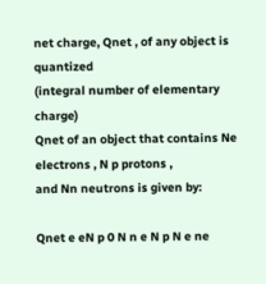net charge, Qnet , of any object is quantized
(integral number of elementary charge)
Qnet of an object that contains Ne electrons , N p protons ,
and Nn neutrons is given by:

Qnet e eN p 0 N n e N p N e ne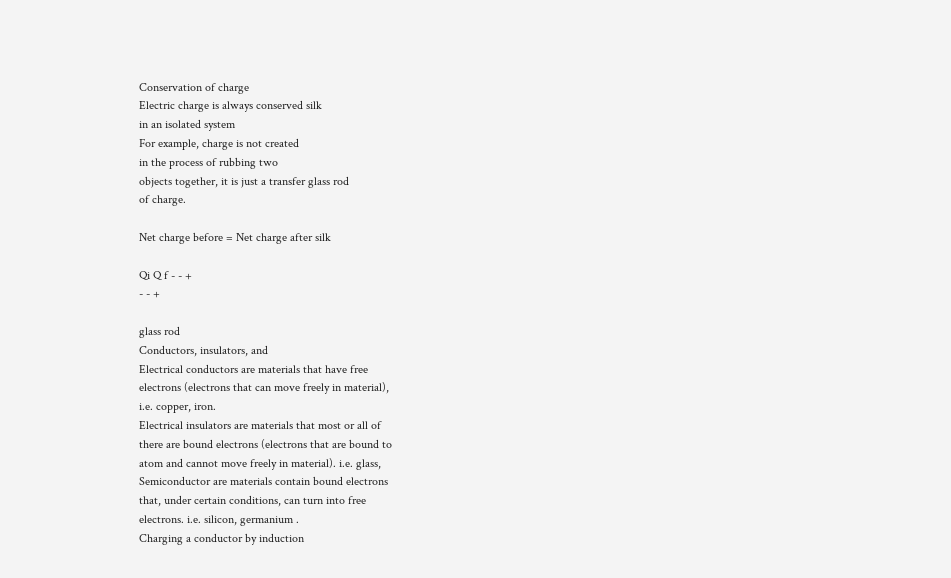Conservation of charge
Electric charge is always conserved silk
in an isolated system
For example, charge is not created
in the process of rubbing two
objects together, it is just a transfer glass rod
of charge.

Net charge before = Net charge after silk

Qi Q f - - +
- - +

glass rod
Conductors, insulators, and
Electrical conductors are materials that have free
electrons (electrons that can move freely in material),
i.e. copper, iron.
Electrical insulators are materials that most or all of
there are bound electrons (electrons that are bound to
atom and cannot move freely in material). i.e. glass,
Semiconductor are materials contain bound electrons
that, under certain conditions, can turn into free
electrons. i.e. silicon, germanium .
Charging a conductor by induction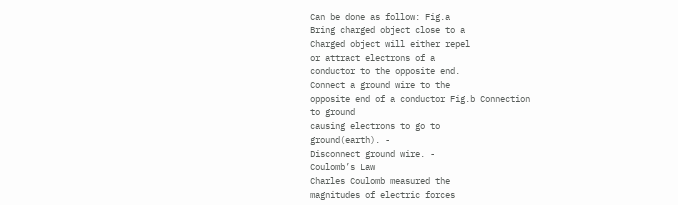Can be done as follow: Fig.a
Bring charged object close to a
Charged object will either repel
or attract electrons of a
conductor to the opposite end.
Connect a ground wire to the
opposite end of a conductor Fig.b Connection
to ground
causing electrons to go to
ground(earth). -
Disconnect ground wire. -
Coulomb’s Law
Charles Coulomb measured the
magnitudes of electric forces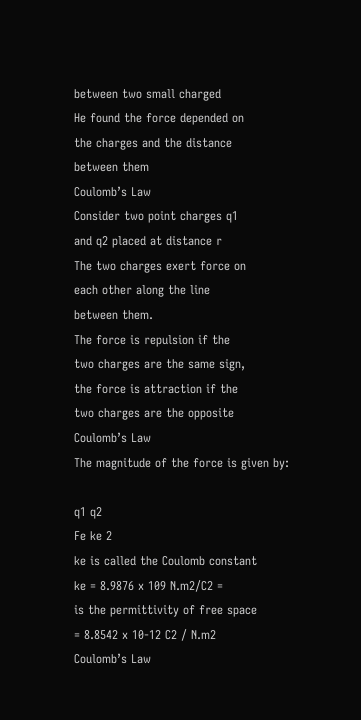between two small charged
He found the force depended on
the charges and the distance
between them
Coulomb’s Law
Consider two point charges q1
and q2 placed at distance r
The two charges exert force on
each other along the line
between them.
The force is repulsion if the
two charges are the same sign,
the force is attraction if the
two charges are the opposite
Coulomb’s Law
The magnitude of the force is given by:

q1 q2
Fe ke 2
ke is called the Coulomb constant
ke = 8.9876 x 109 N.m2/C2 =
is the permittivity of free space
= 8.8542 x 10-12 C2 / N.m2
Coulomb’s Law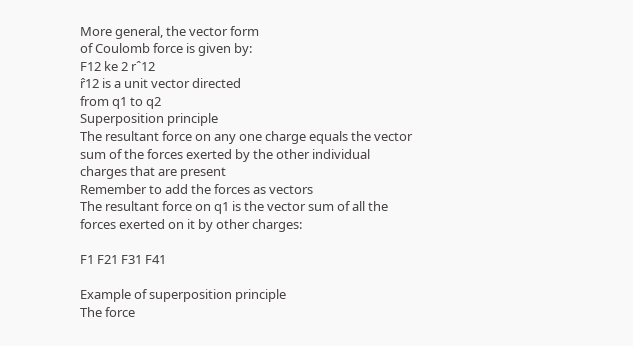More general, the vector form
of Coulomb force is given by:
F12 ke 2 rˆ12
r̂12 is a unit vector directed
from q1 to q2
Superposition principle
The resultant force on any one charge equals the vector
sum of the forces exerted by the other individual
charges that are present
Remember to add the forces as vectors
The resultant force on q1 is the vector sum of all the
forces exerted on it by other charges:

F1 F21 F31 F41

Example of superposition principle
The force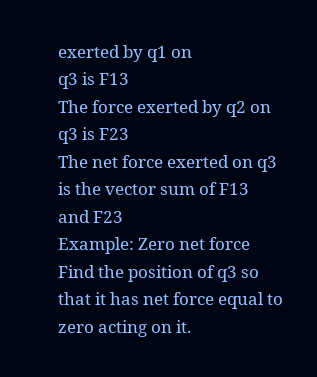exerted by q1 on
q3 is F13
The force exerted by q2 on
q3 is F23
The net force exerted on q3
is the vector sum of F13
and F23
Example: Zero net force
Find the position of q3 so that it has net force equal to
zero acting on it.